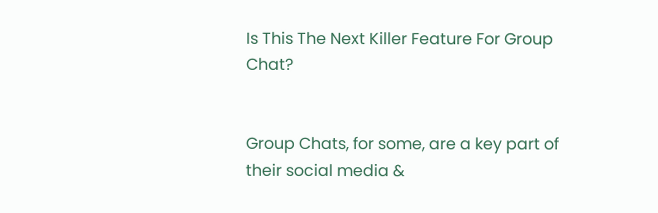Is This The Next Killer Feature For Group Chat?


Group Chats, for some, are a key part of their social media &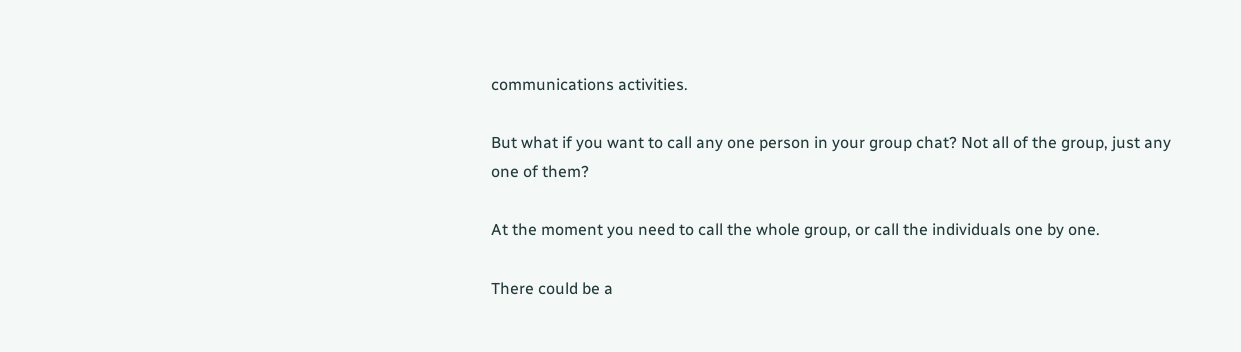communications activities.

But what if you want to call any one person in your group chat? Not all of the group, just any one of them?

At the moment you need to call the whole group, or call the individuals one by one.

There could be a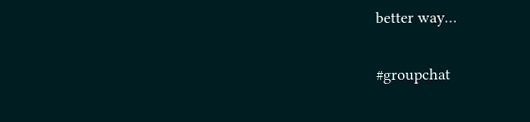better way…

#groupchat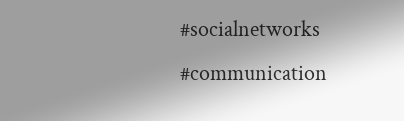#socialnetworks #communication